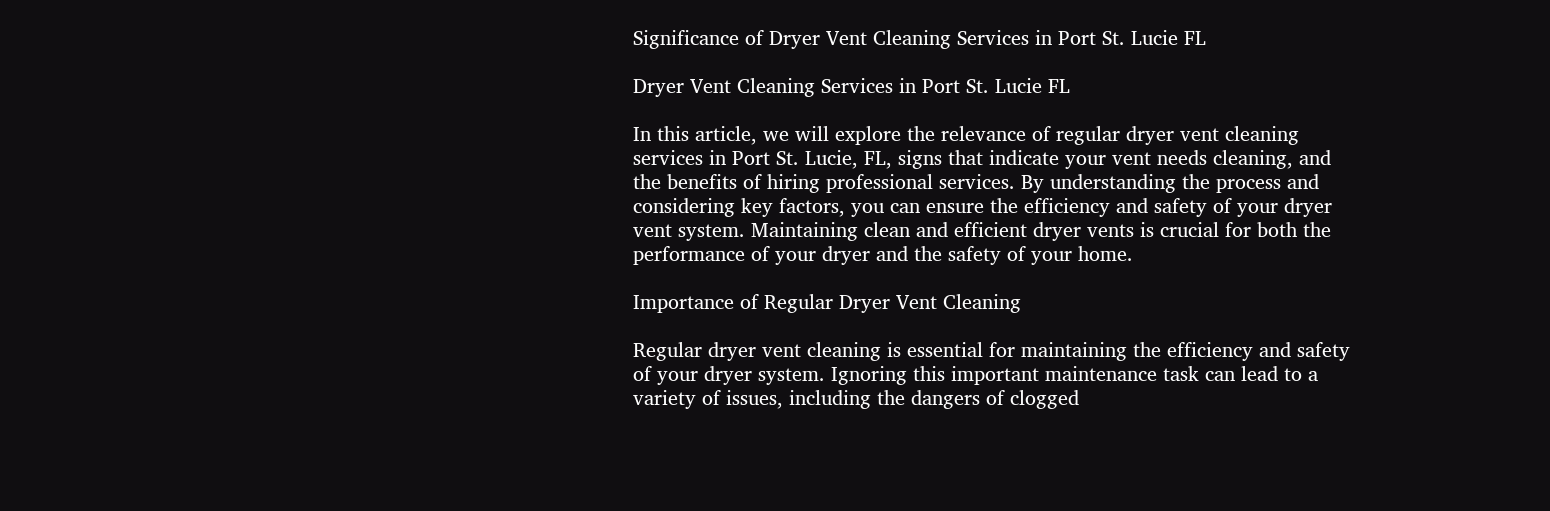Significance of Dryer Vent Cleaning Services in Port St. Lucie FL

Dryer Vent Cleaning Services in Port St. Lucie FL

In this article, we will explore the relevance of regular dryer vent cleaning services in Port St. Lucie, FL, signs that indicate your vent needs cleaning, and the benefits of hiring professional services. By understanding the process and considering key factors, you can ensure the efficiency and safety of your dryer vent system. Maintaining clean and efficient dryer vents is crucial for both the performance of your dryer and the safety of your home.

Importance of Regular Dryer Vent Cleaning

Regular dryer vent cleaning is essential for maintaining the efficiency and safety of your dryer system. Ignoring this important maintenance task can lead to a variety of issues, including the dangers of clogged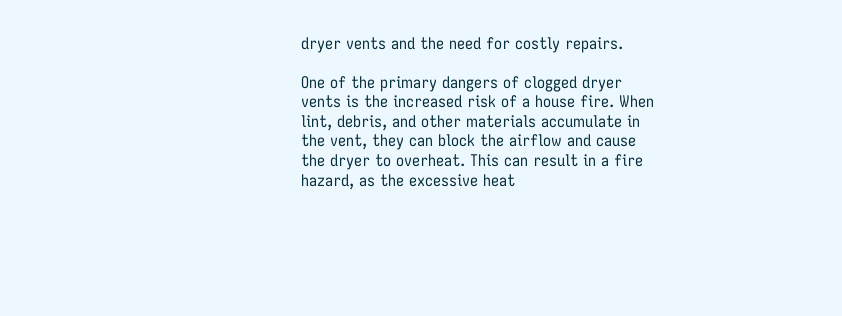dryer vents and the need for costly repairs.

One of the primary dangers of clogged dryer vents is the increased risk of a house fire. When lint, debris, and other materials accumulate in the vent, they can block the airflow and cause the dryer to overheat. This can result in a fire hazard, as the excessive heat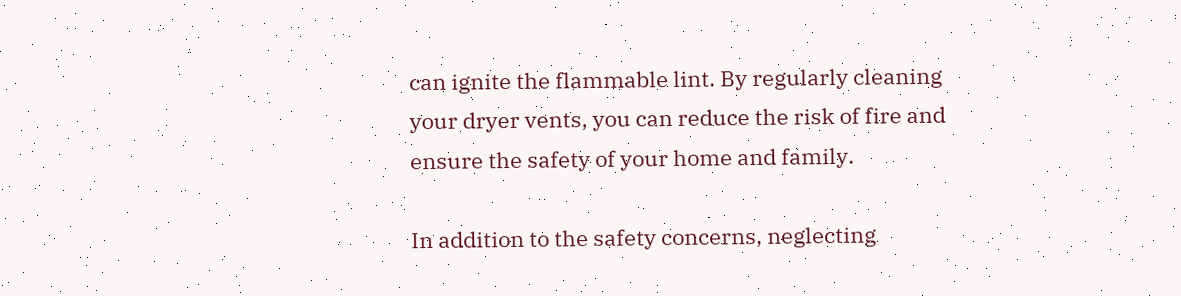can ignite the flammable lint. By regularly cleaning your dryer vents, you can reduce the risk of fire and ensure the safety of your home and family.

In addition to the safety concerns, neglecting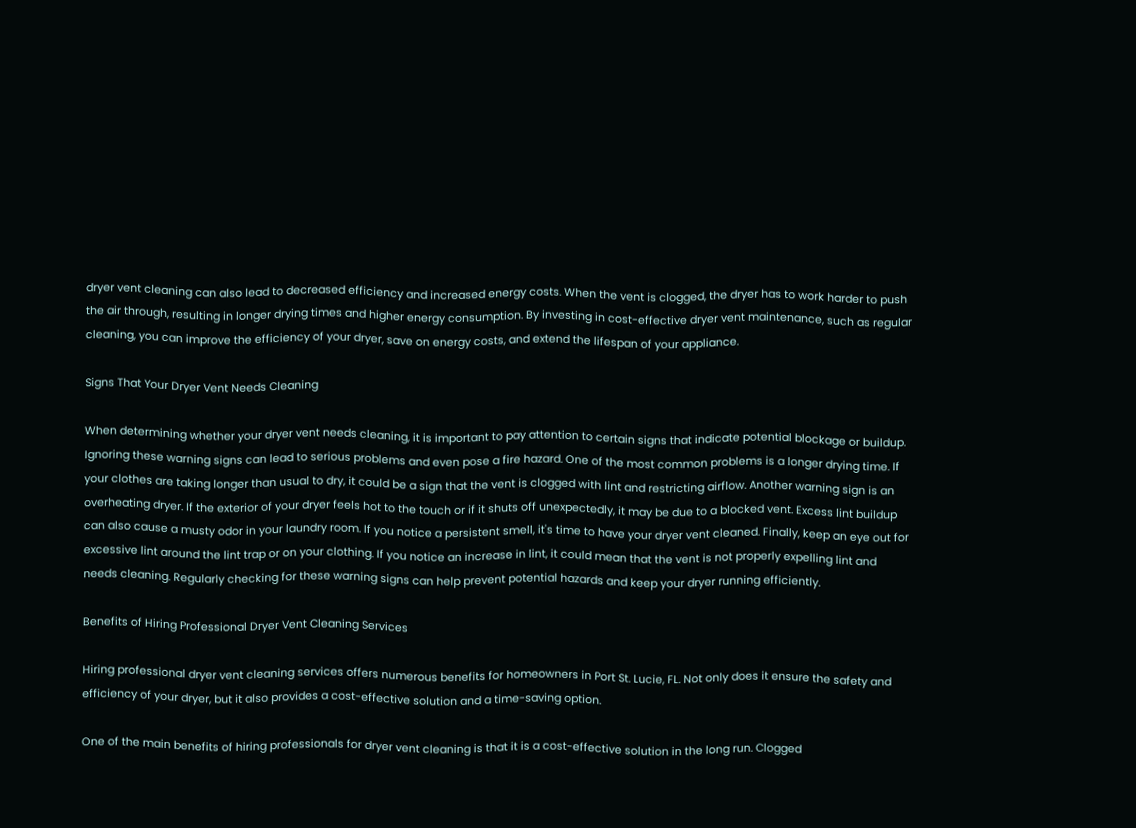dryer vent cleaning can also lead to decreased efficiency and increased energy costs. When the vent is clogged, the dryer has to work harder to push the air through, resulting in longer drying times and higher energy consumption. By investing in cost-effective dryer vent maintenance, such as regular cleaning, you can improve the efficiency of your dryer, save on energy costs, and extend the lifespan of your appliance.

Signs That Your Dryer Vent Needs Cleaning

When determining whether your dryer vent needs cleaning, it is important to pay attention to certain signs that indicate potential blockage or buildup. Ignoring these warning signs can lead to serious problems and even pose a fire hazard. One of the most common problems is a longer drying time. If your clothes are taking longer than usual to dry, it could be a sign that the vent is clogged with lint and restricting airflow. Another warning sign is an overheating dryer. If the exterior of your dryer feels hot to the touch or if it shuts off unexpectedly, it may be due to a blocked vent. Excess lint buildup can also cause a musty odor in your laundry room. If you notice a persistent smell, it's time to have your dryer vent cleaned. Finally, keep an eye out for excessive lint around the lint trap or on your clothing. If you notice an increase in lint, it could mean that the vent is not properly expelling lint and needs cleaning. Regularly checking for these warning signs can help prevent potential hazards and keep your dryer running efficiently.

Benefits of Hiring Professional Dryer Vent Cleaning Services

Hiring professional dryer vent cleaning services offers numerous benefits for homeowners in Port St. Lucie, FL. Not only does it ensure the safety and efficiency of your dryer, but it also provides a cost-effective solution and a time-saving option.

One of the main benefits of hiring professionals for dryer vent cleaning is that it is a cost-effective solution in the long run. Clogged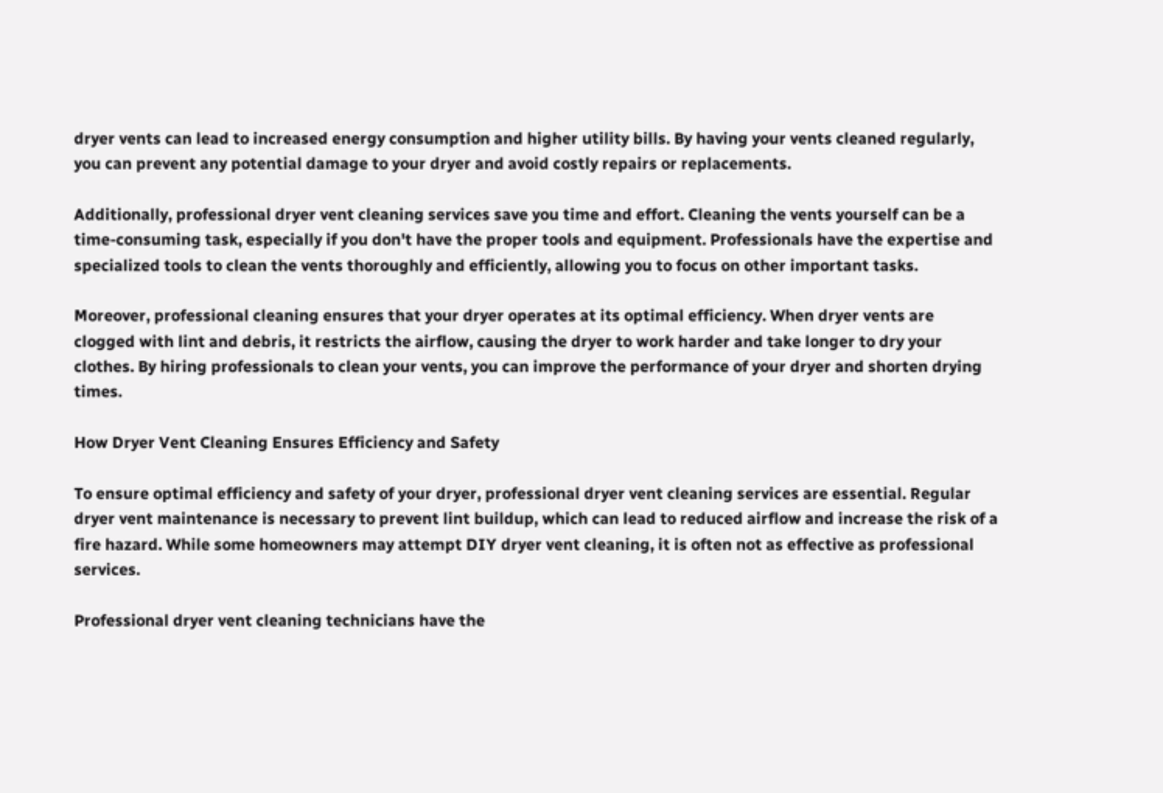dryer vents can lead to increased energy consumption and higher utility bills. By having your vents cleaned regularly, you can prevent any potential damage to your dryer and avoid costly repairs or replacements.

Additionally, professional dryer vent cleaning services save you time and effort. Cleaning the vents yourself can be a time-consuming task, especially if you don't have the proper tools and equipment. Professionals have the expertise and specialized tools to clean the vents thoroughly and efficiently, allowing you to focus on other important tasks.

Moreover, professional cleaning ensures that your dryer operates at its optimal efficiency. When dryer vents are clogged with lint and debris, it restricts the airflow, causing the dryer to work harder and take longer to dry your clothes. By hiring professionals to clean your vents, you can improve the performance of your dryer and shorten drying times.

How Dryer Vent Cleaning Ensures Efficiency and Safety

To ensure optimal efficiency and safety of your dryer, professional dryer vent cleaning services are essential. Regular dryer vent maintenance is necessary to prevent lint buildup, which can lead to reduced airflow and increase the risk of a fire hazard. While some homeowners may attempt DIY dryer vent cleaning, it is often not as effective as professional services.

Professional dryer vent cleaning technicians have the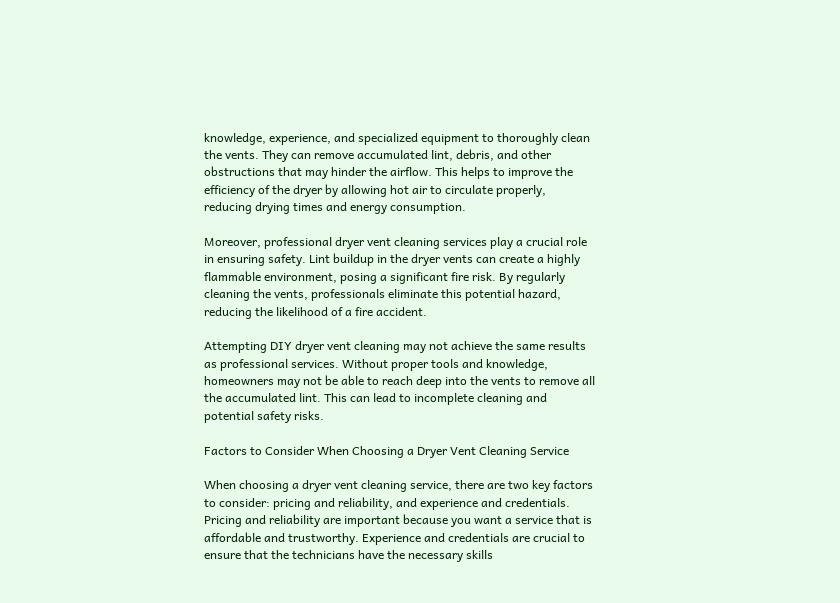knowledge, experience, and specialized equipment to thoroughly clean the vents. They can remove accumulated lint, debris, and other obstructions that may hinder the airflow. This helps to improve the efficiency of the dryer by allowing hot air to circulate properly, reducing drying times and energy consumption.

Moreover, professional dryer vent cleaning services play a crucial role in ensuring safety. Lint buildup in the dryer vents can create a highly flammable environment, posing a significant fire risk. By regularly cleaning the vents, professionals eliminate this potential hazard, reducing the likelihood of a fire accident.

Attempting DIY dryer vent cleaning may not achieve the same results as professional services. Without proper tools and knowledge, homeowners may not be able to reach deep into the vents to remove all the accumulated lint. This can lead to incomplete cleaning and potential safety risks.

Factors to Consider When Choosing a Dryer Vent Cleaning Service

When choosing a dryer vent cleaning service, there are two key factors to consider: pricing and reliability, and experience and credentials. Pricing and reliability are important because you want a service that is affordable and trustworthy. Experience and credentials are crucial to ensure that the technicians have the necessary skills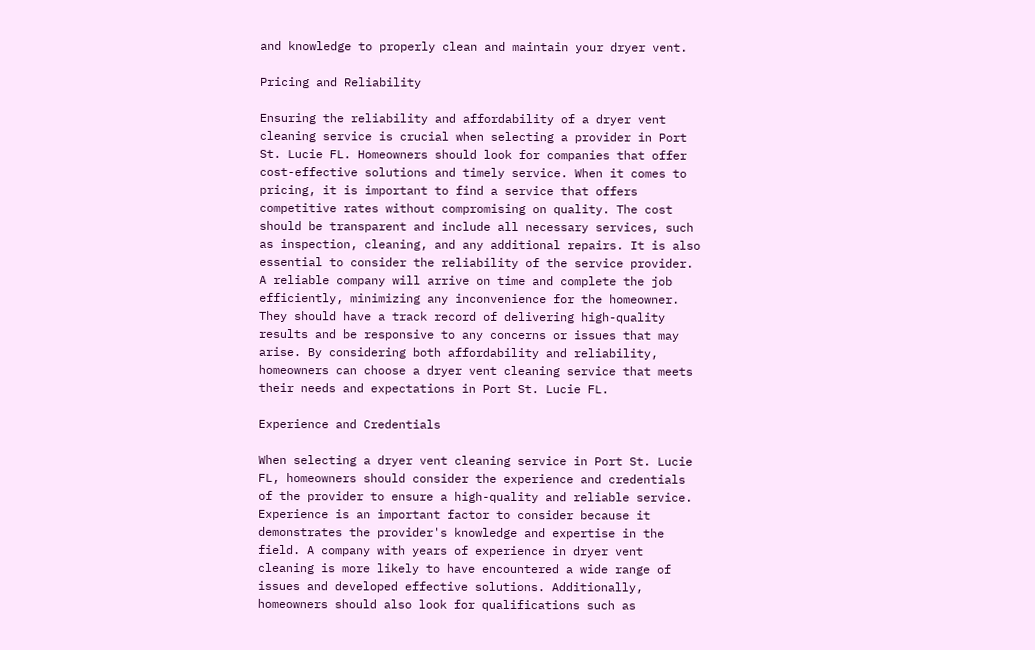and knowledge to properly clean and maintain your dryer vent.

Pricing and Reliability

Ensuring the reliability and affordability of a dryer vent cleaning service is crucial when selecting a provider in Port St. Lucie FL. Homeowners should look for companies that offer cost-effective solutions and timely service. When it comes to pricing, it is important to find a service that offers competitive rates without compromising on quality. The cost should be transparent and include all necessary services, such as inspection, cleaning, and any additional repairs. It is also essential to consider the reliability of the service provider. A reliable company will arrive on time and complete the job efficiently, minimizing any inconvenience for the homeowner. They should have a track record of delivering high-quality results and be responsive to any concerns or issues that may arise. By considering both affordability and reliability, homeowners can choose a dryer vent cleaning service that meets their needs and expectations in Port St. Lucie FL.

Experience and Credentials

When selecting a dryer vent cleaning service in Port St. Lucie FL, homeowners should consider the experience and credentials of the provider to ensure a high-quality and reliable service. Experience is an important factor to consider because it demonstrates the provider's knowledge and expertise in the field. A company with years of experience in dryer vent cleaning is more likely to have encountered a wide range of issues and developed effective solutions. Additionally, homeowners should also look for qualifications such as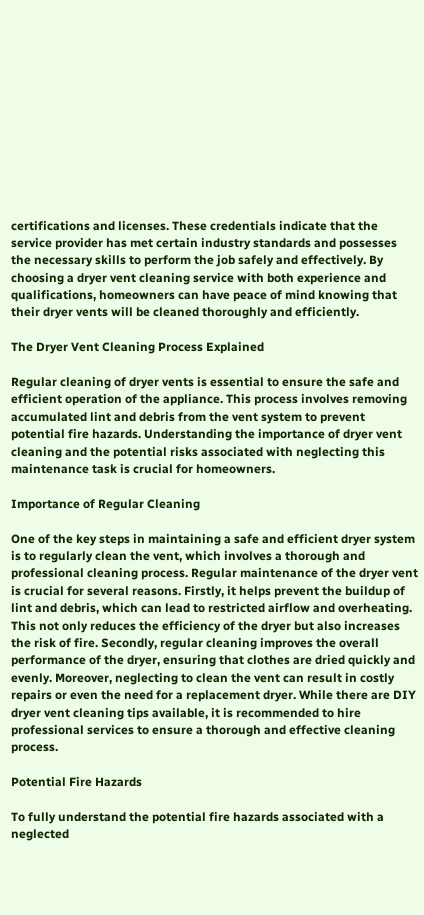certifications and licenses. These credentials indicate that the service provider has met certain industry standards and possesses the necessary skills to perform the job safely and effectively. By choosing a dryer vent cleaning service with both experience and qualifications, homeowners can have peace of mind knowing that their dryer vents will be cleaned thoroughly and efficiently.

The Dryer Vent Cleaning Process Explained

Regular cleaning of dryer vents is essential to ensure the safe and efficient operation of the appliance. This process involves removing accumulated lint and debris from the vent system to prevent potential fire hazards. Understanding the importance of dryer vent cleaning and the potential risks associated with neglecting this maintenance task is crucial for homeowners.

Importance of Regular Cleaning

One of the key steps in maintaining a safe and efficient dryer system is to regularly clean the vent, which involves a thorough and professional cleaning process. Regular maintenance of the dryer vent is crucial for several reasons. Firstly, it helps prevent the buildup of lint and debris, which can lead to restricted airflow and overheating. This not only reduces the efficiency of the dryer but also increases the risk of fire. Secondly, regular cleaning improves the overall performance of the dryer, ensuring that clothes are dried quickly and evenly. Moreover, neglecting to clean the vent can result in costly repairs or even the need for a replacement dryer. While there are DIY dryer vent cleaning tips available, it is recommended to hire professional services to ensure a thorough and effective cleaning process.

Potential Fire Hazards

To fully understand the potential fire hazards associated with a neglected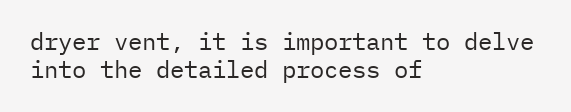dryer vent, it is important to delve into the detailed process of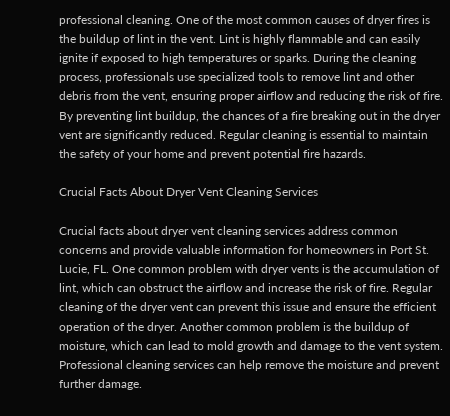professional cleaning. One of the most common causes of dryer fires is the buildup of lint in the vent. Lint is highly flammable and can easily ignite if exposed to high temperatures or sparks. During the cleaning process, professionals use specialized tools to remove lint and other debris from the vent, ensuring proper airflow and reducing the risk of fire. By preventing lint buildup, the chances of a fire breaking out in the dryer vent are significantly reduced. Regular cleaning is essential to maintain the safety of your home and prevent potential fire hazards.

Crucial Facts About Dryer Vent Cleaning Services

Crucial facts about dryer vent cleaning services address common concerns and provide valuable information for homeowners in Port St. Lucie, FL. One common problem with dryer vents is the accumulation of lint, which can obstruct the airflow and increase the risk of fire. Regular cleaning of the dryer vent can prevent this issue and ensure the efficient operation of the dryer. Another common problem is the buildup of moisture, which can lead to mold growth and damage to the vent system. Professional cleaning services can help remove the moisture and prevent further damage.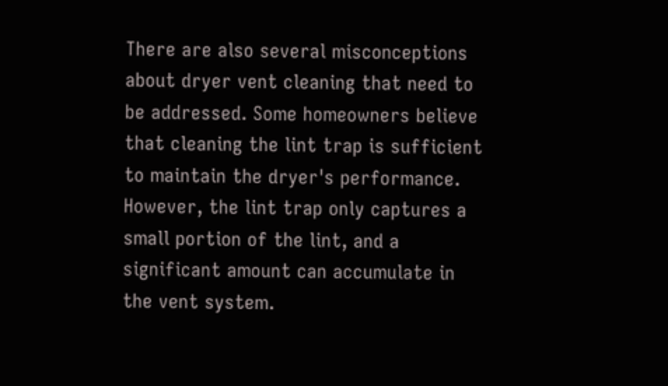There are also several misconceptions about dryer vent cleaning that need to be addressed. Some homeowners believe that cleaning the lint trap is sufficient to maintain the dryer's performance. However, the lint trap only captures a small portion of the lint, and a significant amount can accumulate in the vent system.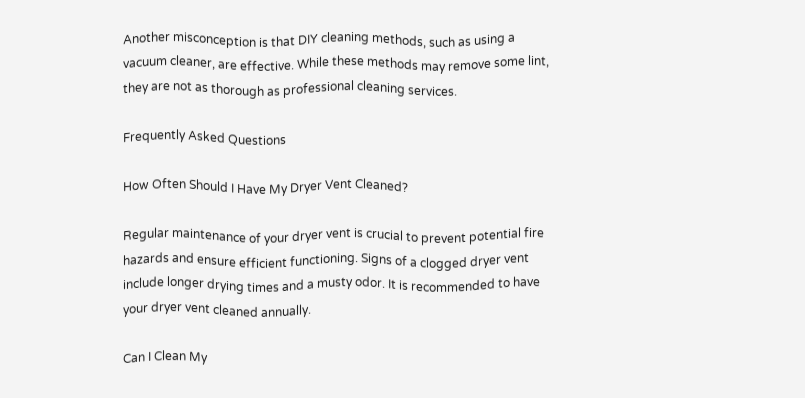Another misconception is that DIY cleaning methods, such as using a vacuum cleaner, are effective. While these methods may remove some lint, they are not as thorough as professional cleaning services.

Frequently Asked Questions

How Often Should I Have My Dryer Vent Cleaned?

Regular maintenance of your dryer vent is crucial to prevent potential fire hazards and ensure efficient functioning. Signs of a clogged dryer vent include longer drying times and a musty odor. It is recommended to have your dryer vent cleaned annually.

Can I Clean My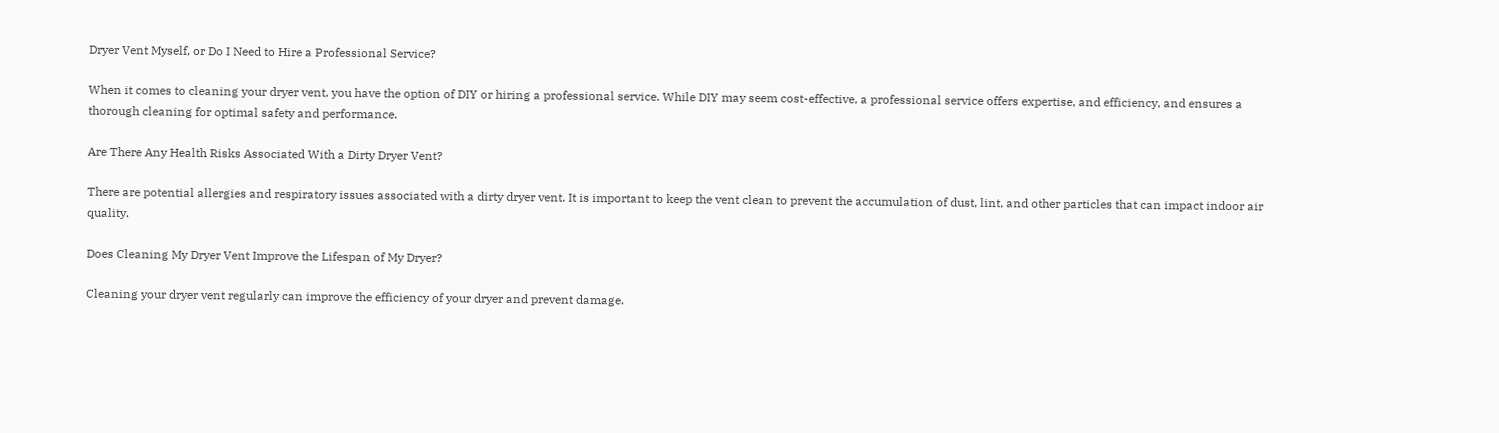Dryer Vent Myself, or Do I Need to Hire a Professional Service?

When it comes to cleaning your dryer vent, you have the option of DIY or hiring a professional service. While DIY may seem cost-effective, a professional service offers expertise, and efficiency, and ensures a thorough cleaning for optimal safety and performance.

Are There Any Health Risks Associated With a Dirty Dryer Vent?

There are potential allergies and respiratory issues associated with a dirty dryer vent. It is important to keep the vent clean to prevent the accumulation of dust, lint, and other particles that can impact indoor air quality.

Does Cleaning My Dryer Vent Improve the Lifespan of My Dryer?

Cleaning your dryer vent regularly can improve the efficiency of your dryer and prevent damage.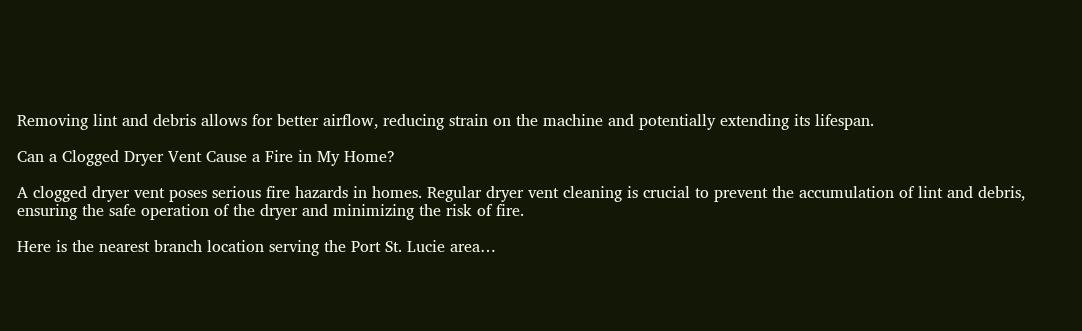Removing lint and debris allows for better airflow, reducing strain on the machine and potentially extending its lifespan.

Can a Clogged Dryer Vent Cause a Fire in My Home?

A clogged dryer vent poses serious fire hazards in homes. Regular dryer vent cleaning is crucial to prevent the accumulation of lint and debris, ensuring the safe operation of the dryer and minimizing the risk of fire.

Here is the nearest branch location serving the Port St. Lucie area…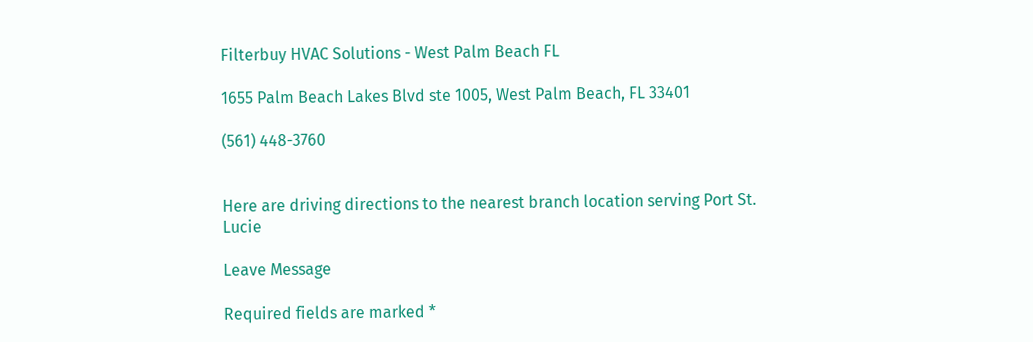Filterbuy HVAC Solutions - West Palm Beach FL

1655 Palm Beach Lakes Blvd ste 1005, West Palm Beach, FL 33401

(561) 448-3760


Here are driving directions to the nearest branch location serving Port St. Lucie

Leave Message

Required fields are marked *